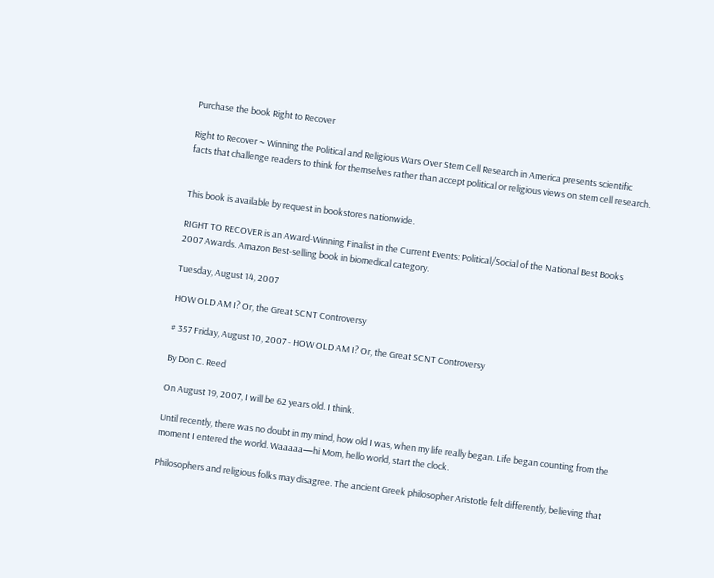Purchase the book Right to Recover

Right to Recover ~ Winning the Political and Religious Wars Over Stem Cell Research in America presents scientific facts that challenge readers to think for themselves rather than accept political or religious views on stem cell research.


This book is available by request in bookstores nationwide.

RIGHT TO RECOVER is an Award-Winning Finalist in the Current Events: Political/Social of the National Best Books 2007 Awards. Amazon Best-selling book in biomedical category.

Tuesday, August 14, 2007

HOW OLD AM I? Or, the Great SCNT Controversy

# 357 Friday, August 10, 2007 - HOW OLD AM I? Or, the Great SCNT Controversy

By Don C. Reed

On August 19, 2007, I will be 62 years old. I think.

Until recently, there was no doubt in my mind, how old I was, when my life really began. Life began counting from the moment I entered the world. Waaaaa—hi Mom, hello world, start the clock.

Philosophers and religious folks may disagree. The ancient Greek philosopher Aristotle felt differently, believing that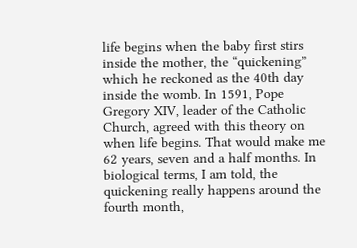life begins when the baby first stirs inside the mother, the “quickening” which he reckoned as the 40th day inside the womb. In 1591, Pope Gregory XIV, leader of the Catholic Church, agreed with this theory on when life begins. That would make me 62 years, seven and a half months. In biological terms, I am told, the quickening really happens around the fourth month,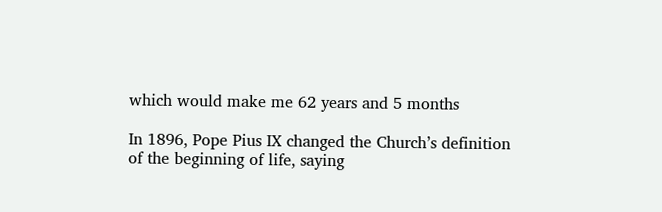which would make me 62 years and 5 months

In 1896, Pope Pius IX changed the Church’s definition of the beginning of life, saying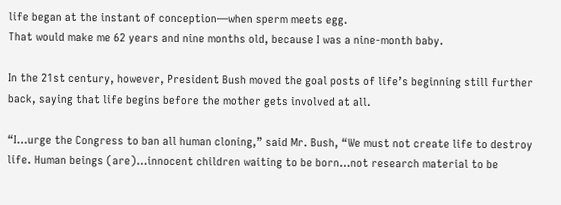life began at the instant of conception—when sperm meets egg.
That would make me 62 years and nine months old, because I was a nine-month baby.

In the 21st century, however, President Bush moved the goal posts of life’s beginning still further back, saying that life begins before the mother gets involved at all.

“I…urge the Congress to ban all human cloning,” said Mr. Bush, “We must not create life to destroy life. Human beings (are)…innocent children waiting to be born…not research material to be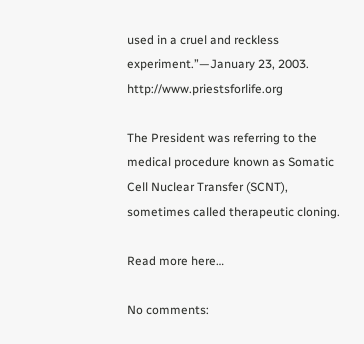used in a cruel and reckless experiment.”—January 23, 2003. http://www.priestsforlife.org

The President was referring to the medical procedure known as Somatic Cell Nuclear Transfer (SCNT), sometimes called therapeutic cloning.

Read more here…

No comments: